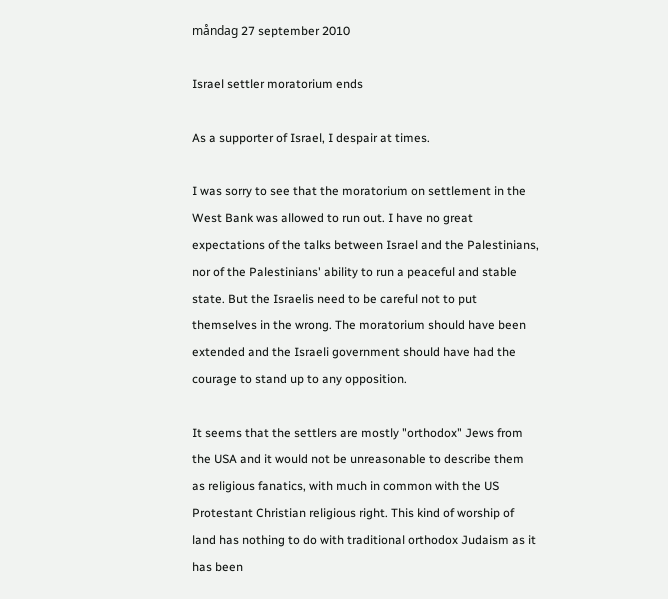måndag 27 september 2010

Israel settler moratorium ends

As a supporter of Israel, I despair at times.

I was sorry to see that the moratorium on settlement in the West Bank was allowed to run out. I have no great expectations of the talks between Israel and the Palestinians, nor of the Palestinians' ability to run a peaceful and stable state. But the Israelis need to be careful not to put themselves in the wrong. The moratorium should have been extended and the Israeli government should have had the courage to stand up to any opposition.

It seems that the settlers are mostly "orthodox" Jews from the USA and it would not be unreasonable to describe them as religious fanatics, with much in common with the US Protestant Christian religious right. This kind of worship of land has nothing to do with traditional orthodox Judaism as it has been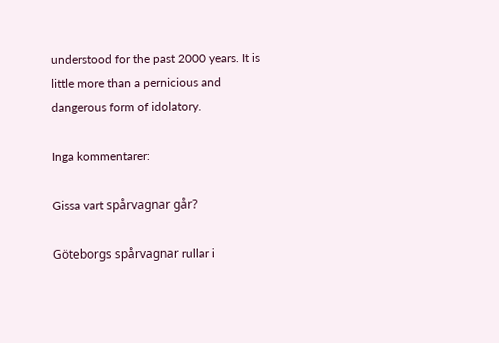understood for the past 2000 years. It is little more than a pernicious and dangerous form of idolatory.

Inga kommentarer:

Gissa vart spårvagnar går?

Göteborgs spårvagnar rullar i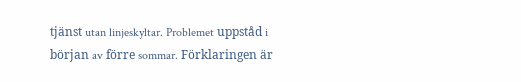tjänst utan linjeskyltar. Problemet uppståd i början av förre sommar. Förklaringen är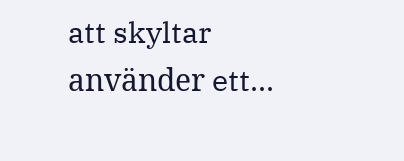att skyltar använder ett...